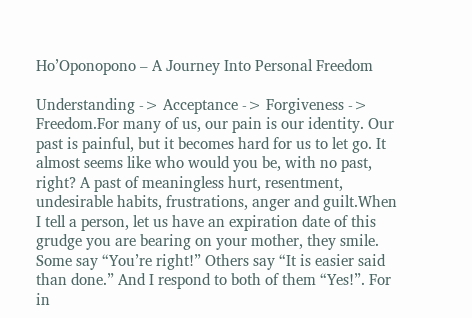Ho’Oponopono – A Journey Into Personal Freedom

Understanding -> Acceptance -> Forgiveness -> Freedom.For many of us, our pain is our identity. Our past is painful, but it becomes hard for us to let go. It almost seems like who would you be, with no past, right? A past of meaningless hurt, resentment, undesirable habits, frustrations, anger and guilt.When I tell a person, let us have an expiration date of this grudge you are bearing on your mother, they smile. Some say “You’re right!” Others say “It is easier said than done.” And I respond to both of them “Yes!”. For in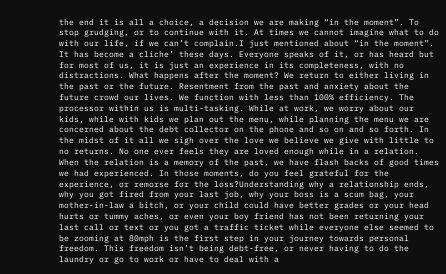the end it is all a choice, a decision we are making “in the moment”. To stop grudging, or to continue with it. At times we cannot imagine what to do with our life, if we can’t complain.I just mentioned about “in the moment”. It has become a cliche’ these days. Everyone speaks of it, or has heard but for most of us, it is just an experience in its completeness, with no distractions. What happens after the moment? We return to either living in the past or the future. Resentment from the past and anxiety about the future crowd our lives. We function with less than 100% efficiency. The processor within us is multi-tasking. While at work, we worry about our kids, while with kids we plan out the menu, while planning the menu we are concerned about the debt collector on the phone and so on and so forth. In the midst of it all we sigh over the love we believe we give with little to no returns. No one ever feels they are loved enough while in a relation. When the relation is a memory of the past, we have flash backs of good times we had experienced. In those moments, do you feel grateful for the experience, or remorse for the loss?Understanding why a relationship ends, why you got fired from your last job, why your boss is a scum bag, your mother-in-law a bitch, or your child could have better grades or your head hurts or tummy aches, or even your boy friend has not been returning your last call or text or you got a traffic ticket while everyone else seemed to be zooming at 80mph is the first step in your journey towards personal freedom. This freedom isn’t being debt-free, or never having to do the laundry or go to work or have to deal with a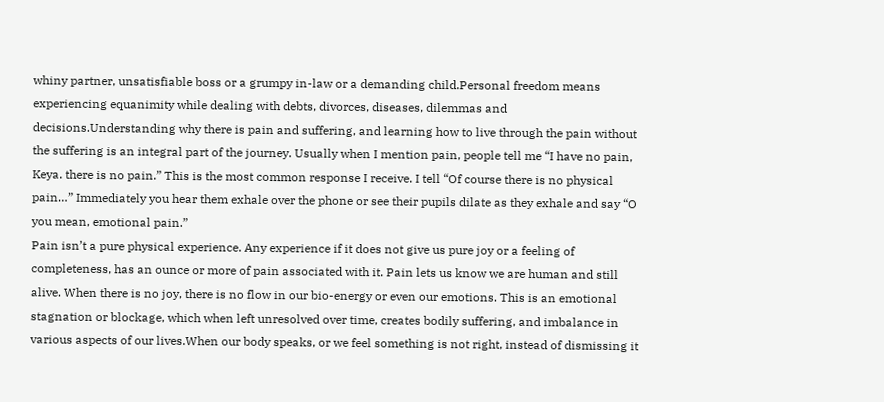whiny partner, unsatisfiable boss or a grumpy in-law or a demanding child.Personal freedom means experiencing equanimity while dealing with debts, divorces, diseases, dilemmas and decisions.Understanding why there is pain and suffering, and learning how to live through the pain without the suffering is an integral part of the journey. Usually when I mention pain, people tell me “I have no pain, Keya. there is no pain.” This is the most common response I receive. I tell “Of course there is no physical pain…” Immediately you hear them exhale over the phone or see their pupils dilate as they exhale and say “O you mean, emotional pain.”
Pain isn’t a pure physical experience. Any experience if it does not give us pure joy or a feeling of completeness, has an ounce or more of pain associated with it. Pain lets us know we are human and still alive. When there is no joy, there is no flow in our bio-energy or even our emotions. This is an emotional stagnation or blockage, which when left unresolved over time, creates bodily suffering, and imbalance in various aspects of our lives.When our body speaks, or we feel something is not right, instead of dismissing it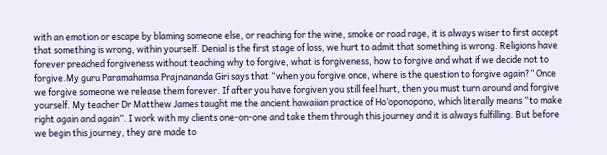with an emotion or escape by blaming someone else, or reaching for the wine, smoke or road rage, it is always wiser to first accept that something is wrong, within yourself. Denial is the first stage of loss, we hurt to admit that something is wrong. Religions have forever preached forgiveness without teaching why to forgive, what is forgiveness, how to forgive and what if we decide not to forgive.My guru Paramahamsa Prajnananda Giri says that “when you forgive once, where is the question to forgive again?” Once we forgive someone we release them forever. If after you have forgiven you still feel hurt, then you must turn around and forgive yourself. My teacher Dr Matthew James taught me the ancient hawaiian practice of Ho’oponopono, which literally means “to make right again and again”. I work with my clients one-on-one and take them through this journey and it is always fulfilling. But before we begin this journey, they are made to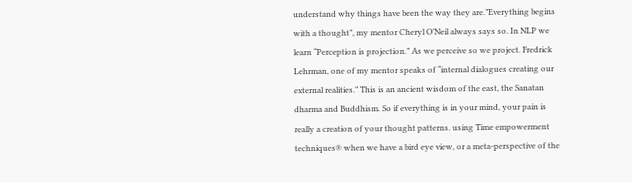understand why things have been the way they are.”Everything begins with a thought”, my mentor Cheryl O’Neil always says so. In NLP we learn “Perception is projection.” As we perceive so we project. Fredrick Lehrman, one of my mentor speaks of “internal dialogues creating our external realities.” This is an ancient wisdom of the east, the Sanatan dharma and Buddhism. So if everything is in your mind, your pain is really a creation of your thought patterns. using Time empowerment techniques® when we have a bird eye view, or a meta-perspective of the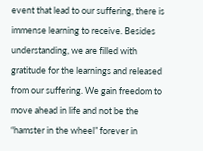event that lead to our suffering, there is immense learning to receive. Besides understanding, we are filled with gratitude for the learnings and released from our suffering. We gain freedom to move ahead in life and not be the “hamster in the wheel” forever in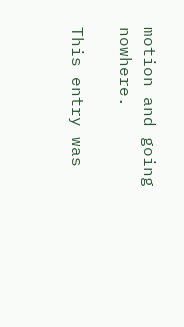motion and going nowhere.

This entry was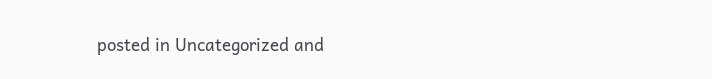posted in Uncategorized and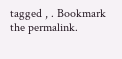tagged , . Bookmark the permalink.